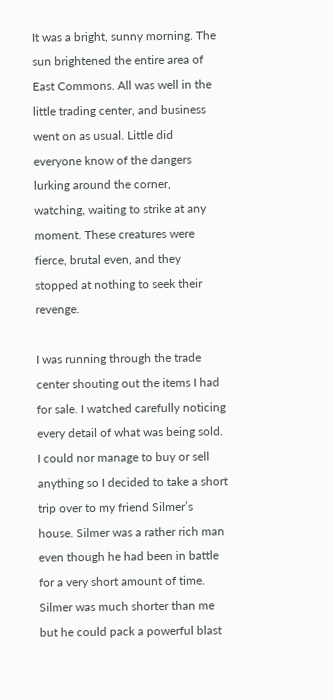It was a bright, sunny morning. The sun brightened the entire area of East Commons. All was well in the little trading center, and business went on as usual. Little did everyone know of the dangers lurking around the corner, watching, waiting to strike at any moment. These creatures were fierce, brutal even, and they stopped at nothing to seek their revenge.

I was running through the trade center shouting out the items I had for sale. I watched carefully noticing every detail of what was being sold. I could nor manage to buy or sell anything so I decided to take a short trip over to my friend Silmer’s house. Silmer was a rather rich man even though he had been in battle for a very short amount of time. Silmer was much shorter than me but he could pack a powerful blast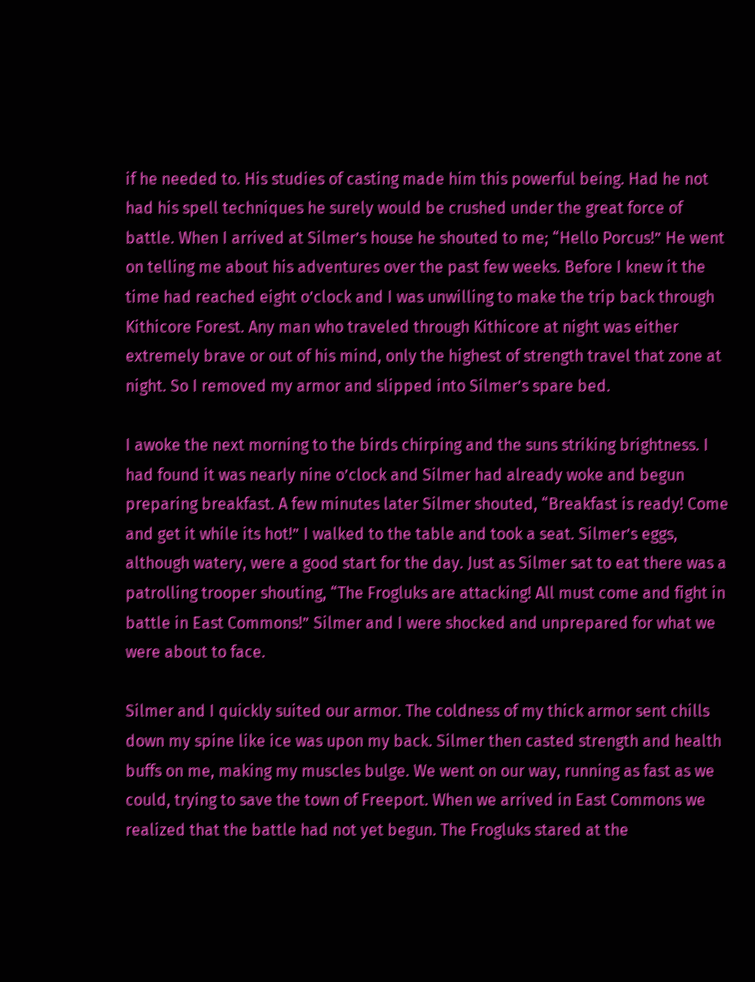if he needed to. His studies of casting made him this powerful being. Had he not had his spell techniques he surely would be crushed under the great force of battle. When I arrived at Silmer’s house he shouted to me; “Hello Porcus!” He went on telling me about his adventures over the past few weeks. Before I knew it the time had reached eight o’clock and I was unwilling to make the trip back through Kithicore Forest. Any man who traveled through Kithicore at night was either extremely brave or out of his mind, only the highest of strength travel that zone at night. So I removed my armor and slipped into Silmer’s spare bed.

I awoke the next morning to the birds chirping and the suns striking brightness. I had found it was nearly nine o’clock and Silmer had already woke and begun preparing breakfast. A few minutes later Silmer shouted, “Breakfast is ready! Come and get it while its hot!” I walked to the table and took a seat. Silmer’s eggs, although watery, were a good start for the day. Just as Silmer sat to eat there was a patrolling trooper shouting, “The Frogluks are attacking! All must come and fight in battle in East Commons!” Silmer and I were shocked and unprepared for what we were about to face.

Silmer and I quickly suited our armor. The coldness of my thick armor sent chills down my spine like ice was upon my back. Silmer then casted strength and health buffs on me, making my muscles bulge. We went on our way, running as fast as we could, trying to save the town of Freeport. When we arrived in East Commons we realized that the battle had not yet begun. The Frogluks stared at the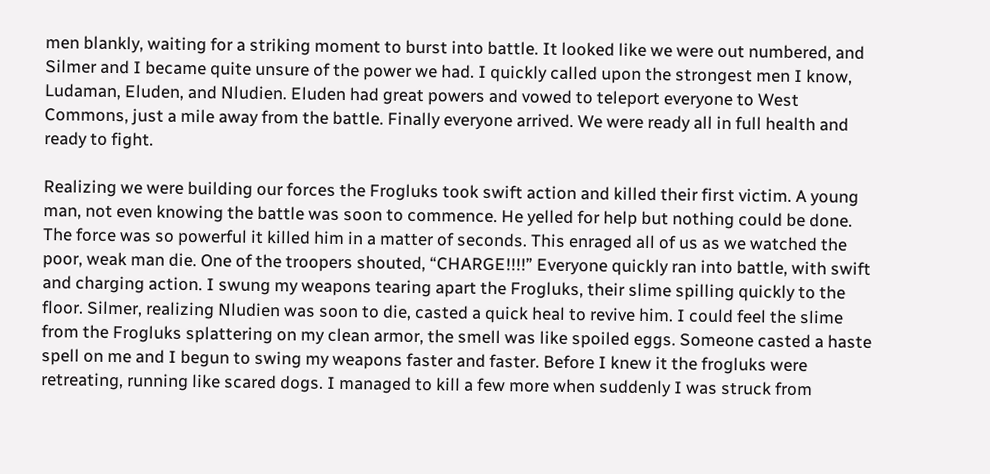men blankly, waiting for a striking moment to burst into battle. It looked like we were out numbered, and Silmer and I became quite unsure of the power we had. I quickly called upon the strongest men I know, Ludaman, Eluden, and Nludien. Eluden had great powers and vowed to teleport everyone to West Commons, just a mile away from the battle. Finally everyone arrived. We were ready all in full health and ready to fight.

Realizing we were building our forces the Frogluks took swift action and killed their first victim. A young man, not even knowing the battle was soon to commence. He yelled for help but nothing could be done. The force was so powerful it killed him in a matter of seconds. This enraged all of us as we watched the poor, weak man die. One of the troopers shouted, “CHARGE!!!!” Everyone quickly ran into battle, with swift and charging action. I swung my weapons tearing apart the Frogluks, their slime spilling quickly to the floor. Silmer, realizing Nludien was soon to die, casted a quick heal to revive him. I could feel the slime from the Frogluks splattering on my clean armor, the smell was like spoiled eggs. Someone casted a haste spell on me and I begun to swing my weapons faster and faster. Before I knew it the frogluks were retreating, running like scared dogs. I managed to kill a few more when suddenly I was struck from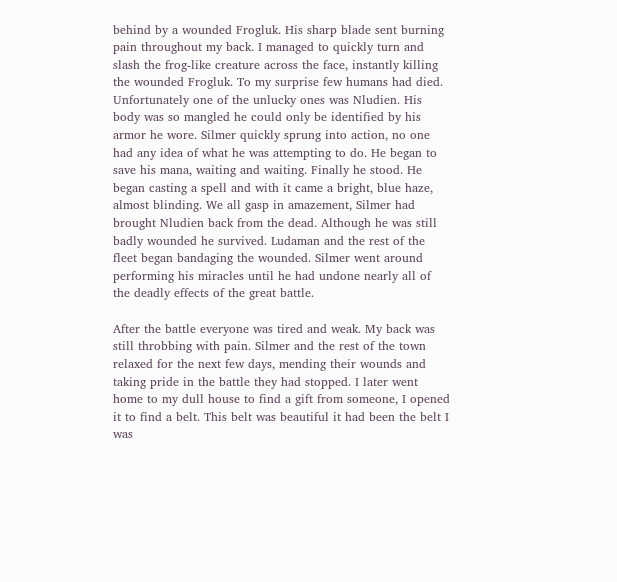behind by a wounded Frogluk. His sharp blade sent burning pain throughout my back. I managed to quickly turn and slash the frog-like creature across the face, instantly killing the wounded Frogluk. To my surprise few humans had died. Unfortunately one of the unlucky ones was Nludien. His body was so mangled he could only be identified by his armor he wore. Silmer quickly sprung into action, no one had any idea of what he was attempting to do. He began to save his mana, waiting and waiting. Finally he stood. He began casting a spell and with it came a bright, blue haze, almost blinding. We all gasp in amazement, Silmer had brought Nludien back from the dead. Although he was still badly wounded he survived. Ludaman and the rest of the fleet began bandaging the wounded. Silmer went around performing his miracles until he had undone nearly all of the deadly effects of the great battle.

After the battle everyone was tired and weak. My back was still throbbing with pain. Silmer and the rest of the town relaxed for the next few days, mending their wounds and taking pride in the battle they had stopped. I later went home to my dull house to find a gift from someone, I opened it to find a belt. This belt was beautiful it had been the belt I was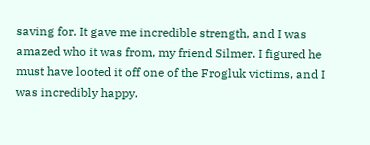saving for. It gave me incredible strength, and I was amazed who it was from, my friend Silmer. I figured he must have looted it off one of the Frogluk victims, and I was incredibly happy.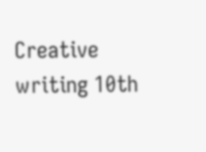Creative writing 10th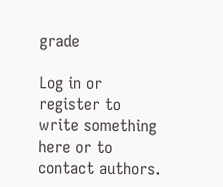grade

Log in or register to write something here or to contact authors.